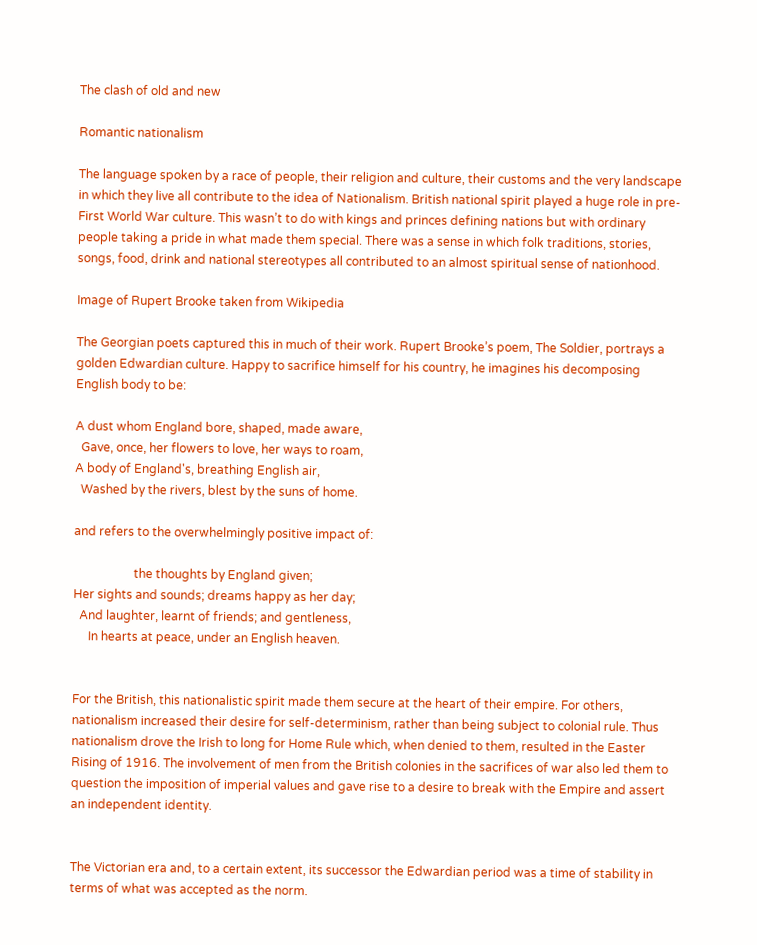The clash of old and new

Romantic nationalism

The language spoken by a race of people, their religion and culture, their customs and the very landscape in which they live all contribute to the idea of Nationalism. British national spirit played a huge role in pre-First World War culture. This wasn’t to do with kings and princes defining nations but with ordinary people taking a pride in what made them special. There was a sense in which folk traditions, stories, songs, food, drink and national stereotypes all contributed to an almost spiritual sense of nationhood.

Image of Rupert Brooke taken from Wikipedia

The Georgian poets captured this in much of their work. Rupert Brooke’s poem, The Soldier, portrays a golden Edwardian culture. Happy to sacrifice himself for his country, he imagines his decomposing English body to be:

A dust whom England bore, shaped, made aware,
  Gave, once, her flowers to love, her ways to roam,
A body of England's, breathing English air,
  Washed by the rivers, blest by the suns of home.

and refers to the overwhelmingly positive impact of:

                    the thoughts by England given;
Her sights and sounds; dreams happy as her day;
  And laughter, learnt of friends; and gentleness,
     In hearts at peace, under an English heaven.


For the British, this nationalistic spirit made them secure at the heart of their empire. For others, nationalism increased their desire for self-determinism, rather than being subject to colonial rule. Thus nationalism drove the Irish to long for Home Rule which, when denied to them, resulted in the Easter Rising of 1916. The involvement of men from the British colonies in the sacrifices of war also led them to question the imposition of imperial values and gave rise to a desire to break with the Empire and assert an independent identity.


The Victorian era and, to a certain extent, its successor the Edwardian period was a time of stability in terms of what was accepted as the norm.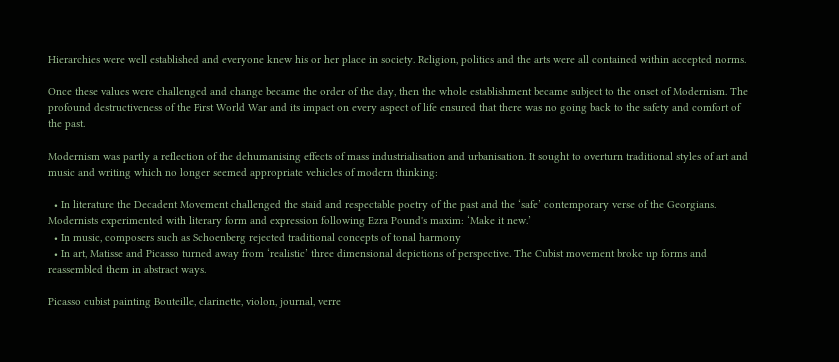Hierarchies were well established and everyone knew his or her place in society. Religion, politics and the arts were all contained within accepted norms.

Once these values were challenged and change became the order of the day, then the whole establishment became subject to the onset of Modernism. The profound destructiveness of the First World War and its impact on every aspect of life ensured that there was no going back to the safety and comfort of the past.

Modernism was partly a reflection of the dehumanising effects of mass industrialisation and urbanisation. It sought to overturn traditional styles of art and music and writing which no longer seemed appropriate vehicles of modern thinking:

  • In literature the Decadent Movement challenged the staid and respectable poetry of the past and the ‘safe’ contemporary verse of the Georgians. Modernists experimented with literary form and expression following Ezra Pound's maxim: ‘Make it new.’
  • In music, composers such as Schoenberg rejected traditional concepts of tonal harmony
  • In art, Matisse and Picasso turned away from ‘realistic’ three dimensional depictions of perspective. The Cubist movement broke up forms and reassembled them in abstract ways.

Picasso cubist painting Bouteille, clarinette, violon, journal, verre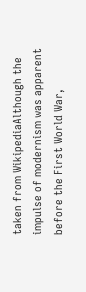taken from WikipediaAlthough the impulse of modernism was apparent before the First World War,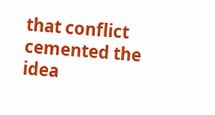that conflict cemented the idea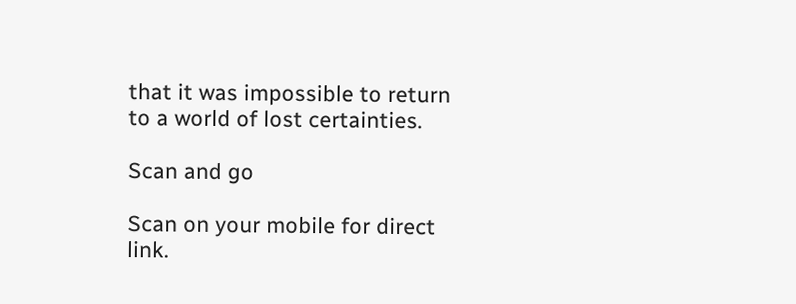that it was impossible to return to a world of lost certainties.

Scan and go

Scan on your mobile for direct link.